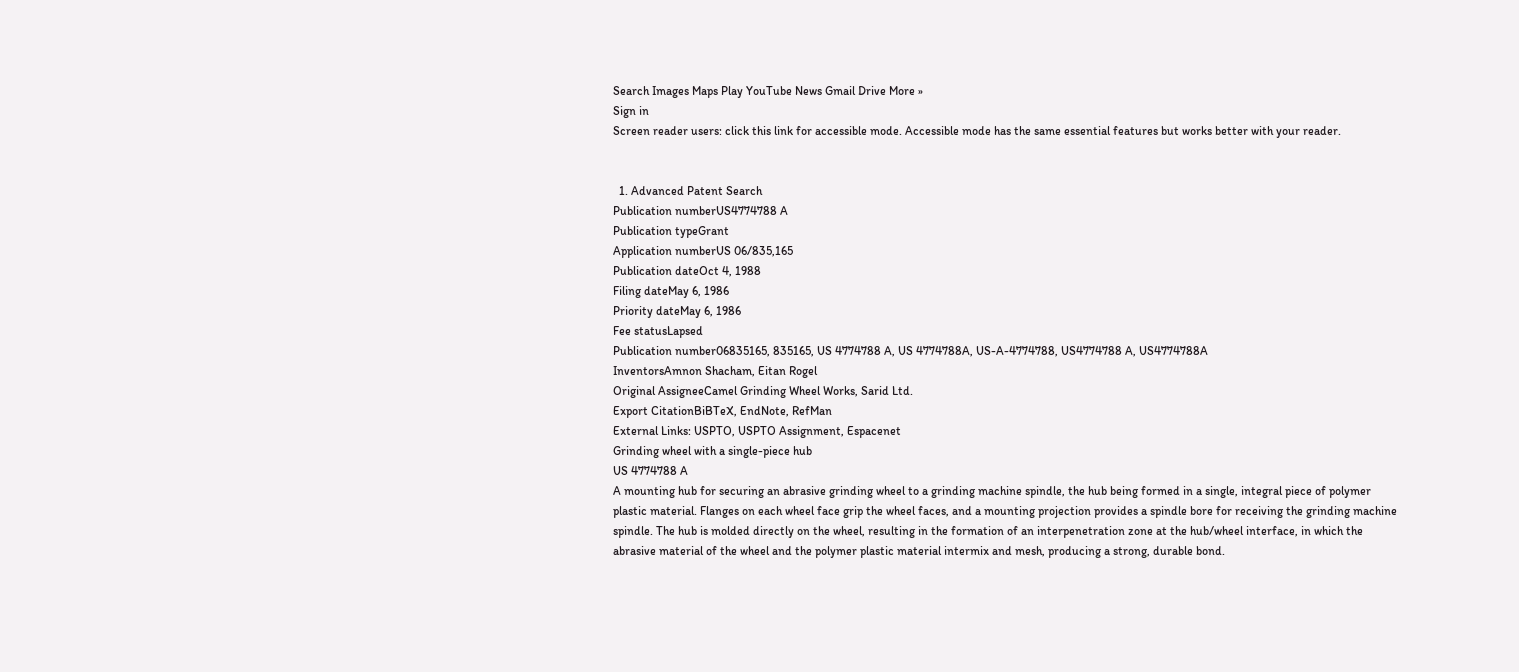Search Images Maps Play YouTube News Gmail Drive More »
Sign in
Screen reader users: click this link for accessible mode. Accessible mode has the same essential features but works better with your reader.


  1. Advanced Patent Search
Publication numberUS4774788 A
Publication typeGrant
Application numberUS 06/835,165
Publication dateOct 4, 1988
Filing dateMay 6, 1986
Priority dateMay 6, 1986
Fee statusLapsed
Publication number06835165, 835165, US 4774788 A, US 4774788A, US-A-4774788, US4774788 A, US4774788A
InventorsAmnon Shacham, Eitan Rogel
Original AssigneeCamel Grinding Wheel Works, Sarid Ltd.
Export CitationBiBTeX, EndNote, RefMan
External Links: USPTO, USPTO Assignment, Espacenet
Grinding wheel with a single-piece hub
US 4774788 A
A mounting hub for securing an abrasive grinding wheel to a grinding machine spindle, the hub being formed in a single, integral piece of polymer plastic material. Flanges on each wheel face grip the wheel faces, and a mounting projection provides a spindle bore for receiving the grinding machine spindle. The hub is molded directly on the wheel, resulting in the formation of an interpenetration zone at the hub/wheel interface, in which the abrasive material of the wheel and the polymer plastic material intermix and mesh, producing a strong, durable bond.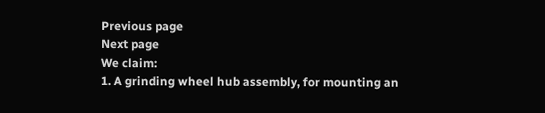Previous page
Next page
We claim:
1. A grinding wheel hub assembly, for mounting an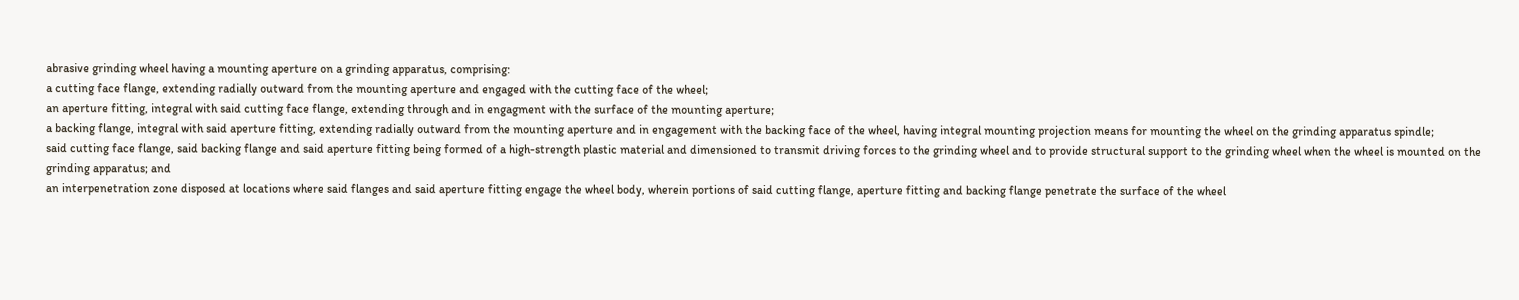abrasive grinding wheel having a mounting aperture on a grinding apparatus, comprising:
a cutting face flange, extending radially outward from the mounting aperture and engaged with the cutting face of the wheel;
an aperture fitting, integral with said cutting face flange, extending through and in engagment with the surface of the mounting aperture;
a backing flange, integral with said aperture fitting, extending radially outward from the mounting aperture and in engagement with the backing face of the wheel, having integral mounting projection means for mounting the wheel on the grinding apparatus spindle;
said cutting face flange, said backing flange and said aperture fitting being formed of a high-strength plastic material and dimensioned to transmit driving forces to the grinding wheel and to provide structural support to the grinding wheel when the wheel is mounted on the grinding apparatus; and
an interpenetration zone disposed at locations where said flanges and said aperture fitting engage the wheel body, wherein portions of said cutting flange, aperture fitting and backing flange penetrate the surface of the wheel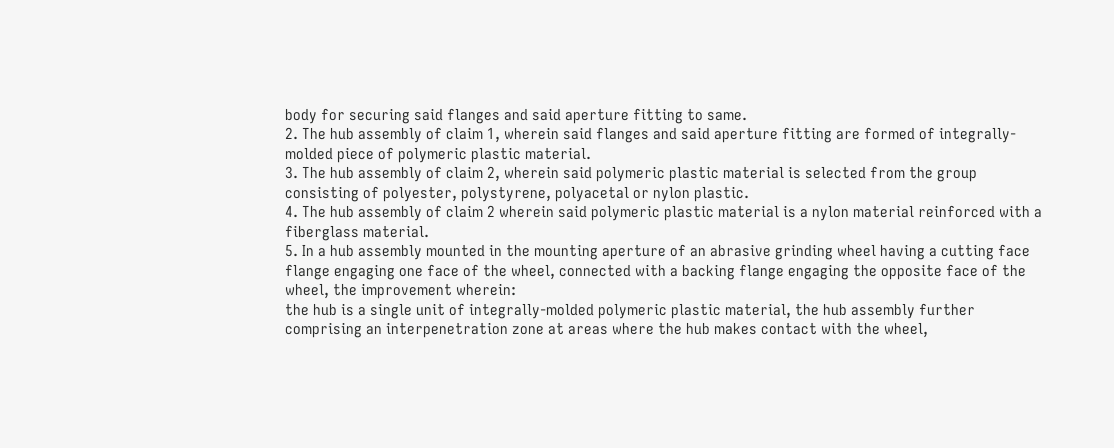body for securing said flanges and said aperture fitting to same.
2. The hub assembly of claim 1, wherein said flanges and said aperture fitting are formed of integrally-molded piece of polymeric plastic material.
3. The hub assembly of claim 2, wherein said polymeric plastic material is selected from the group consisting of polyester, polystyrene, polyacetal or nylon plastic.
4. The hub assembly of claim 2 wherein said polymeric plastic material is a nylon material reinforced with a fiberglass material.
5. In a hub assembly mounted in the mounting aperture of an abrasive grinding wheel having a cutting face flange engaging one face of the wheel, connected with a backing flange engaging the opposite face of the wheel, the improvement wherein:
the hub is a single unit of integrally-molded polymeric plastic material, the hub assembly further comprising an interpenetration zone at areas where the hub makes contact with the wheel,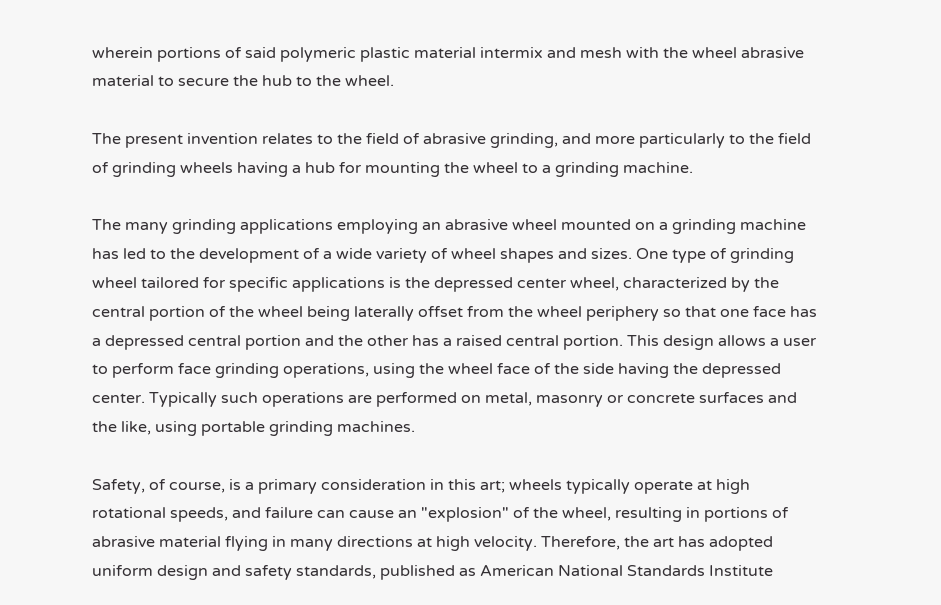wherein portions of said polymeric plastic material intermix and mesh with the wheel abrasive material to secure the hub to the wheel.

The present invention relates to the field of abrasive grinding, and more particularly to the field of grinding wheels having a hub for mounting the wheel to a grinding machine.

The many grinding applications employing an abrasive wheel mounted on a grinding machine has led to the development of a wide variety of wheel shapes and sizes. One type of grinding wheel tailored for specific applications is the depressed center wheel, characterized by the central portion of the wheel being laterally offset from the wheel periphery so that one face has a depressed central portion and the other has a raised central portion. This design allows a user to perform face grinding operations, using the wheel face of the side having the depressed center. Typically such operations are performed on metal, masonry or concrete surfaces and the like, using portable grinding machines.

Safety, of course, is a primary consideration in this art; wheels typically operate at high rotational speeds, and failure can cause an "explosion" of the wheel, resulting in portions of abrasive material flying in many directions at high velocity. Therefore, the art has adopted uniform design and safety standards, published as American National Standards Institute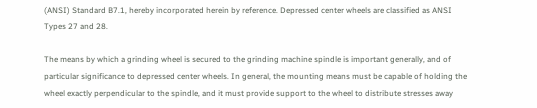(ANSI) Standard B7.1, hereby incorporated herein by reference. Depressed center wheels are classified as ANSI Types 27 and 28.

The means by which a grinding wheel is secured to the grinding machine spindle is important generally, and of particular significance to depressed center wheels. In general, the mounting means must be capable of holding the wheel exactly perpendicular to the spindle, and it must provide support to the wheel to distribute stresses away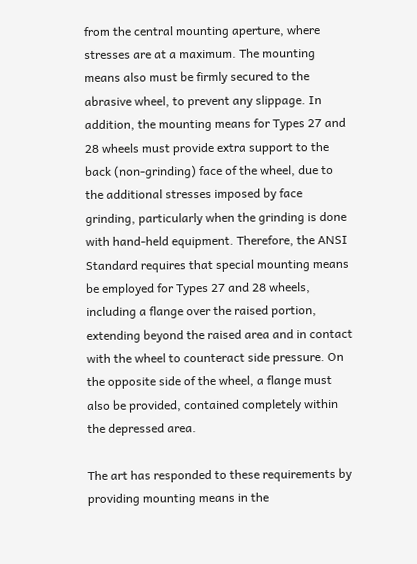from the central mounting aperture, where stresses are at a maximum. The mounting means also must be firmly secured to the abrasive wheel, to prevent any slippage. In addition, the mounting means for Types 27 and 28 wheels must provide extra support to the back (non-grinding) face of the wheel, due to the additional stresses imposed by face grinding, particularly when the grinding is done with hand-held equipment. Therefore, the ANSI Standard requires that special mounting means be employed for Types 27 and 28 wheels, including a flange over the raised portion, extending beyond the raised area and in contact with the wheel to counteract side pressure. On the opposite side of the wheel, a flange must also be provided, contained completely within the depressed area.

The art has responded to these requirements by providing mounting means in the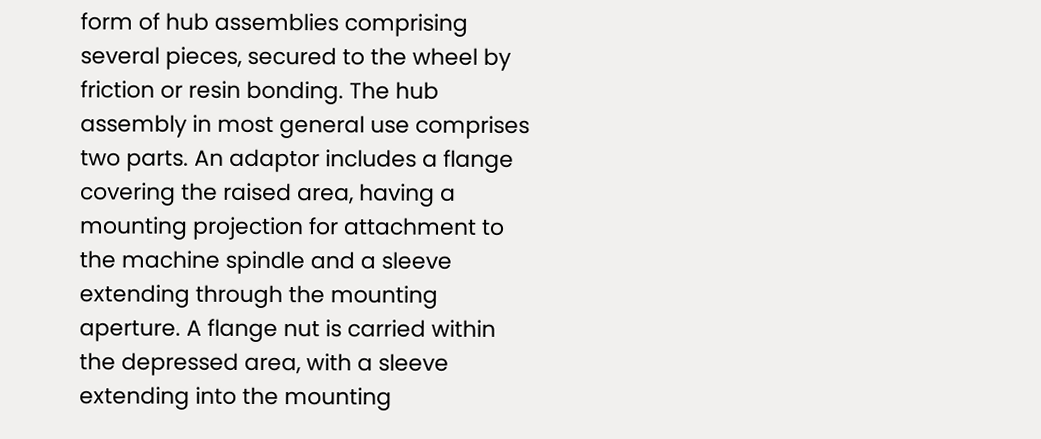form of hub assemblies comprising several pieces, secured to the wheel by friction or resin bonding. The hub assembly in most general use comprises two parts. An adaptor includes a flange covering the raised area, having a mounting projection for attachment to the machine spindle and a sleeve extending through the mounting aperture. A flange nut is carried within the depressed area, with a sleeve extending into the mounting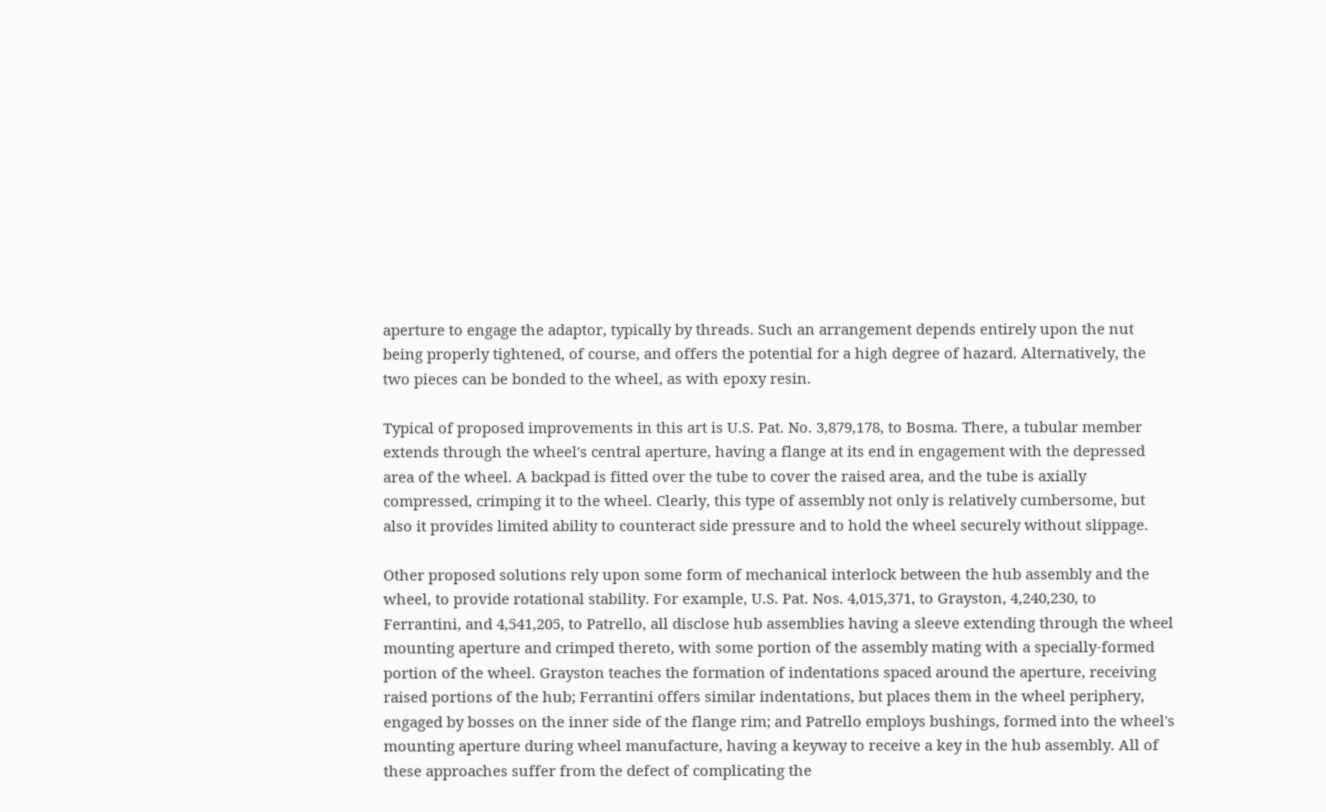aperture to engage the adaptor, typically by threads. Such an arrangement depends entirely upon the nut being properly tightened, of course, and offers the potential for a high degree of hazard. Alternatively, the two pieces can be bonded to the wheel, as with epoxy resin.

Typical of proposed improvements in this art is U.S. Pat. No. 3,879,178, to Bosma. There, a tubular member extends through the wheel's central aperture, having a flange at its end in engagement with the depressed area of the wheel. A backpad is fitted over the tube to cover the raised area, and the tube is axially compressed, crimping it to the wheel. Clearly, this type of assembly not only is relatively cumbersome, but also it provides limited ability to counteract side pressure and to hold the wheel securely without slippage.

Other proposed solutions rely upon some form of mechanical interlock between the hub assembly and the wheel, to provide rotational stability. For example, U.S. Pat. Nos. 4,015,371, to Grayston, 4,240,230, to Ferrantini, and 4,541,205, to Patrello, all disclose hub assemblies having a sleeve extending through the wheel mounting aperture and crimped thereto, with some portion of the assembly mating with a specially-formed portion of the wheel. Grayston teaches the formation of indentations spaced around the aperture, receiving raised portions of the hub; Ferrantini offers similar indentations, but places them in the wheel periphery, engaged by bosses on the inner side of the flange rim; and Patrello employs bushings, formed into the wheel's mounting aperture during wheel manufacture, having a keyway to receive a key in the hub assembly. All of these approaches suffer from the defect of complicating the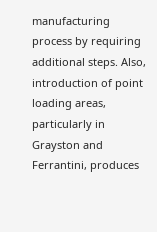manufacturing process by requiring additional steps. Also, introduction of point loading areas, particularly in Grayston and Ferrantini, produces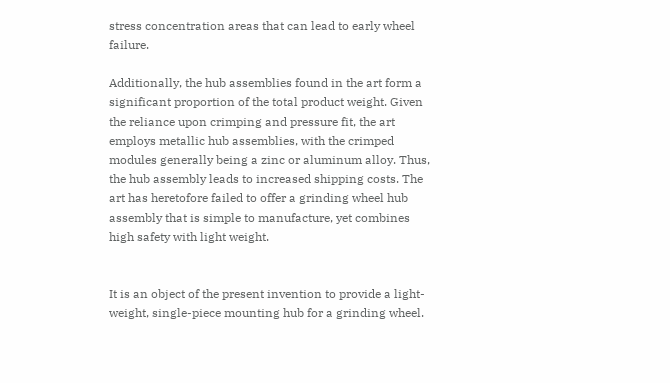stress concentration areas that can lead to early wheel failure.

Additionally, the hub assemblies found in the art form a significant proportion of the total product weight. Given the reliance upon crimping and pressure fit, the art employs metallic hub assemblies, with the crimped modules generally being a zinc or aluminum alloy. Thus, the hub assembly leads to increased shipping costs. The art has heretofore failed to offer a grinding wheel hub assembly that is simple to manufacture, yet combines high safety with light weight.


It is an object of the present invention to provide a light-weight, single-piece mounting hub for a grinding wheel.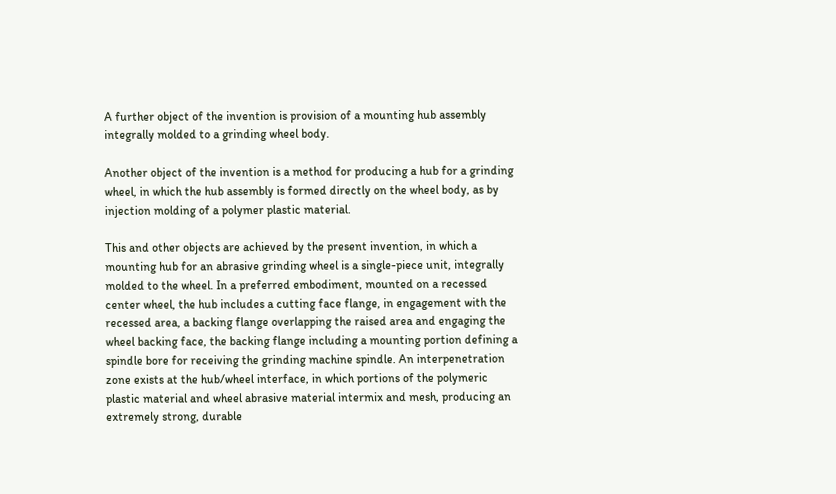A further object of the invention is provision of a mounting hub assembly integrally molded to a grinding wheel body.

Another object of the invention is a method for producing a hub for a grinding wheel, in which the hub assembly is formed directly on the wheel body, as by injection molding of a polymer plastic material.

This and other objects are achieved by the present invention, in which a mounting hub for an abrasive grinding wheel is a single-piece unit, integrally molded to the wheel. In a preferred embodiment, mounted on a recessed center wheel, the hub includes a cutting face flange, in engagement with the recessed area, a backing flange overlapping the raised area and engaging the wheel backing face, the backing flange including a mounting portion defining a spindle bore for receiving the grinding machine spindle. An interpenetration zone exists at the hub/wheel interface, in which portions of the polymeric plastic material and wheel abrasive material intermix and mesh, producing an extremely strong, durable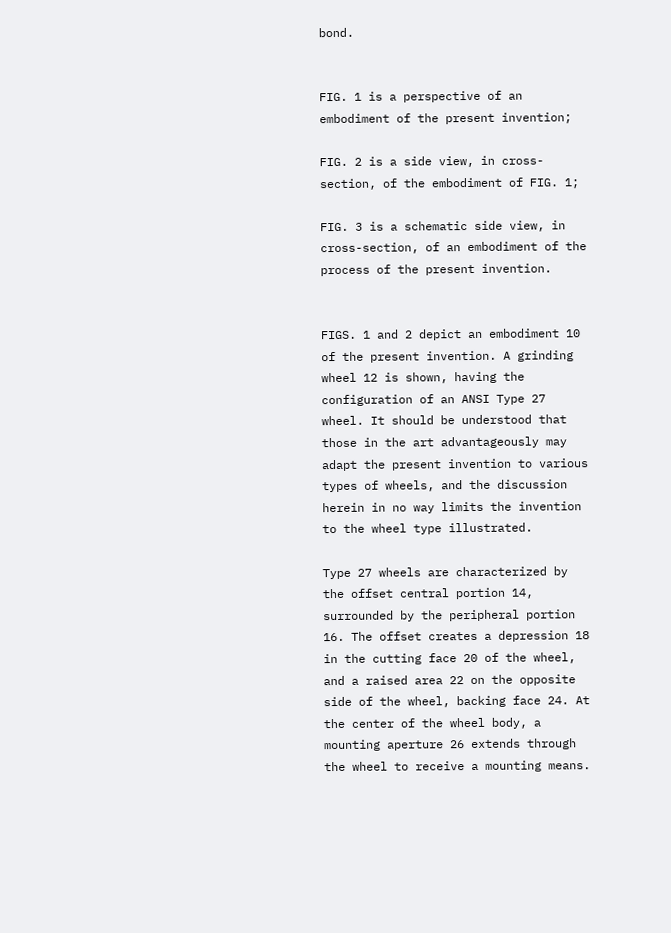bond.


FIG. 1 is a perspective of an embodiment of the present invention;

FIG. 2 is a side view, in cross-section, of the embodiment of FIG. 1;

FIG. 3 is a schematic side view, in cross-section, of an embodiment of the process of the present invention.


FIGS. 1 and 2 depict an embodiment 10 of the present invention. A grinding wheel 12 is shown, having the configuration of an ANSI Type 27 wheel. It should be understood that those in the art advantageously may adapt the present invention to various types of wheels, and the discussion herein in no way limits the invention to the wheel type illustrated.

Type 27 wheels are characterized by the offset central portion 14, surrounded by the peripheral portion 16. The offset creates a depression 18 in the cutting face 20 of the wheel, and a raised area 22 on the opposite side of the wheel, backing face 24. At the center of the wheel body, a mounting aperture 26 extends through the wheel to receive a mounting means.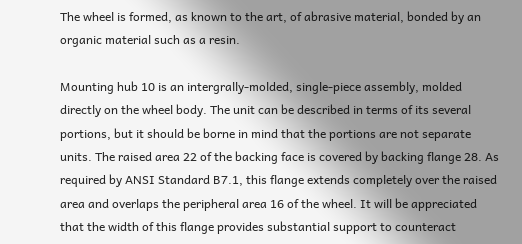The wheel is formed, as known to the art, of abrasive material, bonded by an organic material such as a resin.

Mounting hub 10 is an intergrally-molded, single-piece assembly, molded directly on the wheel body. The unit can be described in terms of its several portions, but it should be borne in mind that the portions are not separate units. The raised area 22 of the backing face is covered by backing flange 28. As required by ANSI Standard B7.1, this flange extends completely over the raised area and overlaps the peripheral area 16 of the wheel. It will be appreciated that the width of this flange provides substantial support to counteract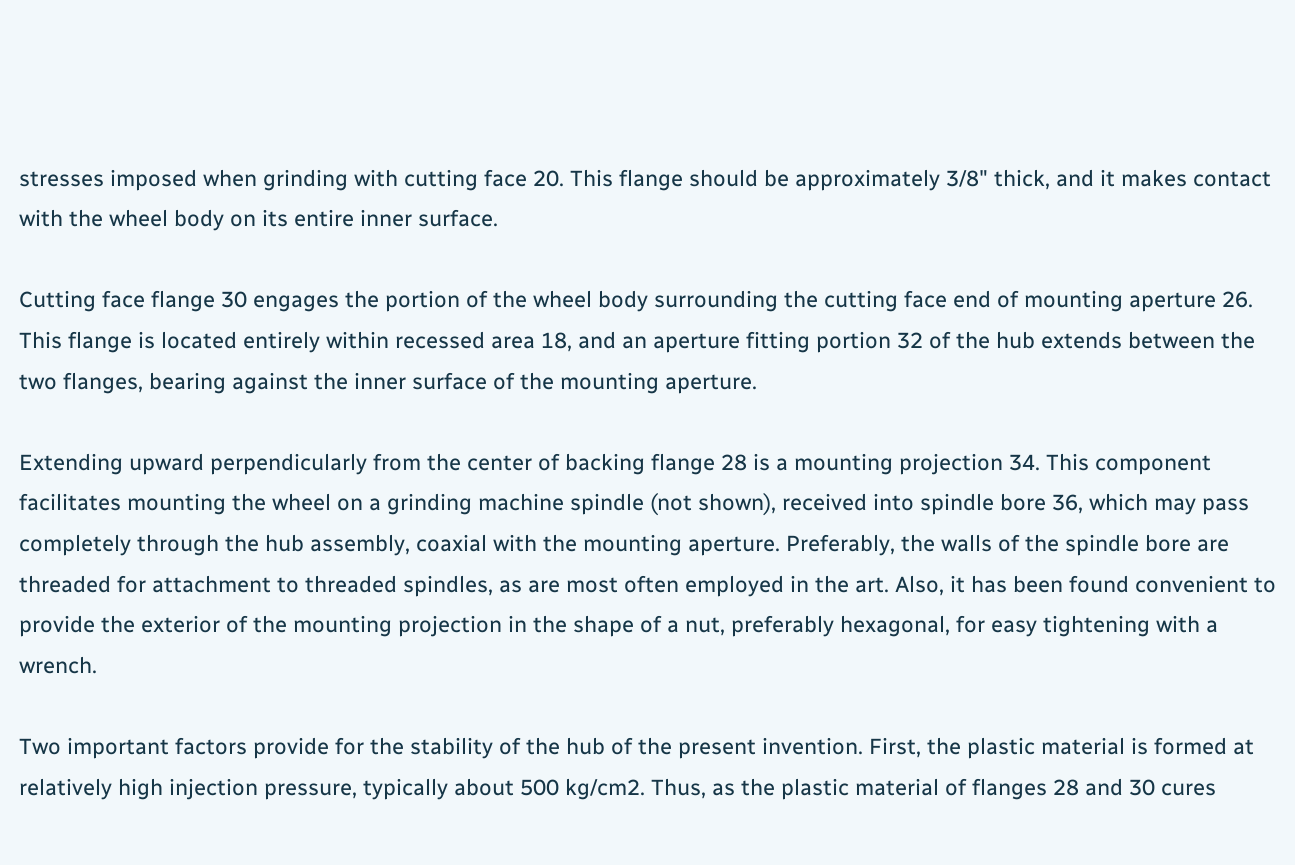stresses imposed when grinding with cutting face 20. This flange should be approximately 3/8" thick, and it makes contact with the wheel body on its entire inner surface.

Cutting face flange 30 engages the portion of the wheel body surrounding the cutting face end of mounting aperture 26. This flange is located entirely within recessed area 18, and an aperture fitting portion 32 of the hub extends between the two flanges, bearing against the inner surface of the mounting aperture.

Extending upward perpendicularly from the center of backing flange 28 is a mounting projection 34. This component facilitates mounting the wheel on a grinding machine spindle (not shown), received into spindle bore 36, which may pass completely through the hub assembly, coaxial with the mounting aperture. Preferably, the walls of the spindle bore are threaded for attachment to threaded spindles, as are most often employed in the art. Also, it has been found convenient to provide the exterior of the mounting projection in the shape of a nut, preferably hexagonal, for easy tightening with a wrench.

Two important factors provide for the stability of the hub of the present invention. First, the plastic material is formed at relatively high injection pressure, typically about 500 kg/cm2. Thus, as the plastic material of flanges 28 and 30 cures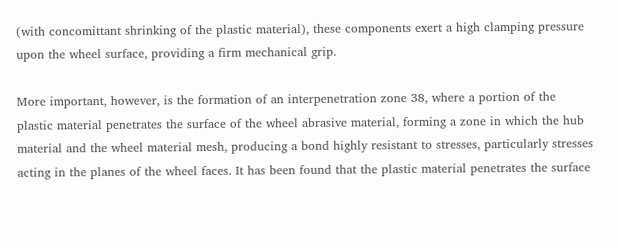(with concomittant shrinking of the plastic material), these components exert a high clamping pressure upon the wheel surface, providing a firm mechanical grip.

More important, however, is the formation of an interpenetration zone 38, where a portion of the plastic material penetrates the surface of the wheel abrasive material, forming a zone in which the hub material and the wheel material mesh, producing a bond highly resistant to stresses, particularly stresses acting in the planes of the wheel faces. It has been found that the plastic material penetrates the surface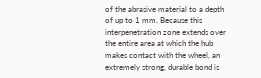of the abrasive material to a depth of up to 1 mm. Because this interpenetration zone extends over the entire area at which the hub makes contact with the wheel, an extremely strong, durable bond is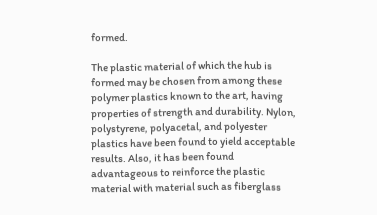formed.

The plastic material of which the hub is formed may be chosen from among these polymer plastics known to the art, having properties of strength and durability. Nylon, polystyrene, polyacetal, and polyester plastics have been found to yield acceptable results. Also, it has been found advantageous to reinforce the plastic material with material such as fiberglass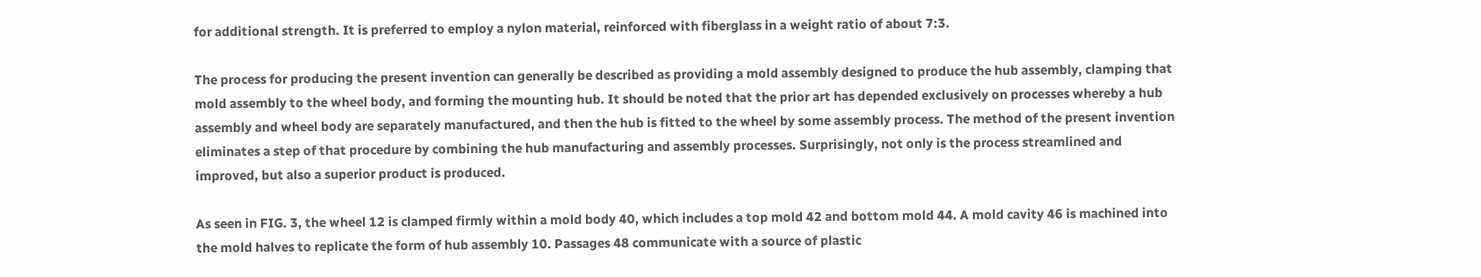for additional strength. It is preferred to employ a nylon material, reinforced with fiberglass in a weight ratio of about 7:3.

The process for producing the present invention can generally be described as providing a mold assembly designed to produce the hub assembly, clamping that mold assembly to the wheel body, and forming the mounting hub. It should be noted that the prior art has depended exclusively on processes whereby a hub assembly and wheel body are separately manufactured, and then the hub is fitted to the wheel by some assembly process. The method of the present invention eliminates a step of that procedure by combining the hub manufacturing and assembly processes. Surprisingly, not only is the process streamlined and improved, but also a superior product is produced.

As seen in FIG. 3, the wheel 12 is clamped firmly within a mold body 40, which includes a top mold 42 and bottom mold 44. A mold cavity 46 is machined into the mold halves to replicate the form of hub assembly 10. Passages 48 communicate with a source of plastic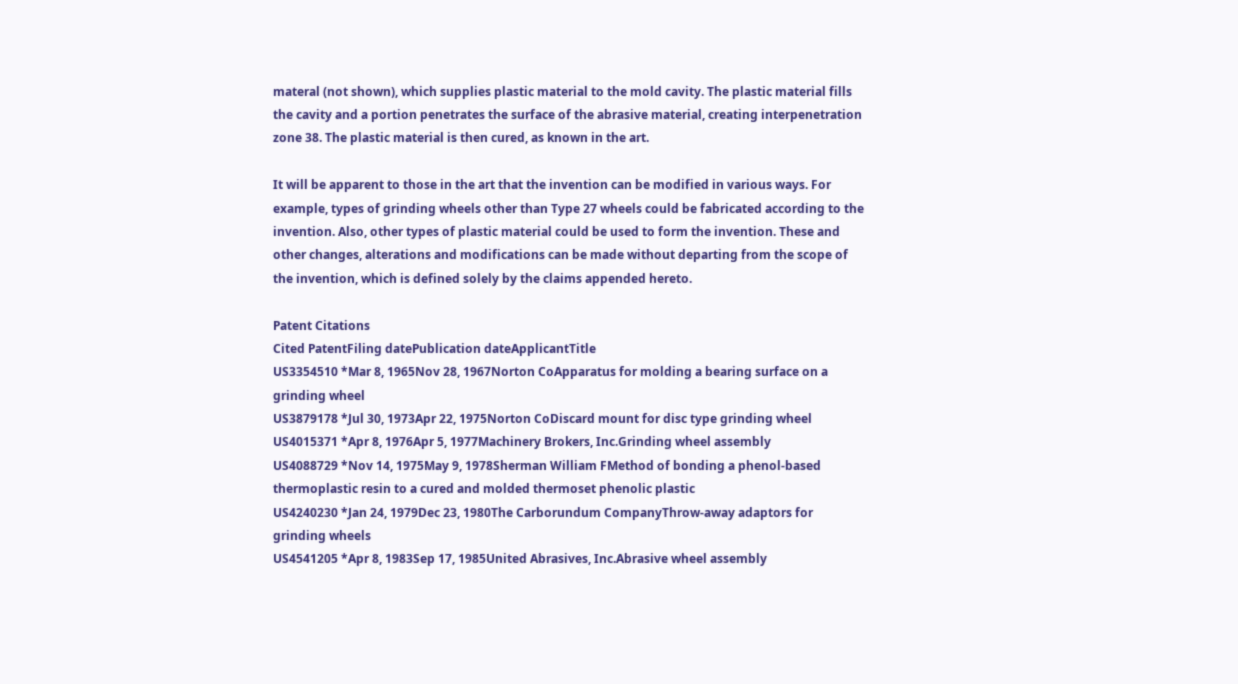materal (not shown), which supplies plastic material to the mold cavity. The plastic material fills the cavity and a portion penetrates the surface of the abrasive material, creating interpenetration zone 38. The plastic material is then cured, as known in the art.

It will be apparent to those in the art that the invention can be modified in various ways. For example, types of grinding wheels other than Type 27 wheels could be fabricated according to the invention. Also, other types of plastic material could be used to form the invention. These and other changes, alterations and modifications can be made without departing from the scope of the invention, which is defined solely by the claims appended hereto.

Patent Citations
Cited PatentFiling datePublication dateApplicantTitle
US3354510 *Mar 8, 1965Nov 28, 1967Norton CoApparatus for molding a bearing surface on a grinding wheel
US3879178 *Jul 30, 1973Apr 22, 1975Norton CoDiscard mount for disc type grinding wheel
US4015371 *Apr 8, 1976Apr 5, 1977Machinery Brokers, Inc.Grinding wheel assembly
US4088729 *Nov 14, 1975May 9, 1978Sherman William FMethod of bonding a phenol-based thermoplastic resin to a cured and molded thermoset phenolic plastic
US4240230 *Jan 24, 1979Dec 23, 1980The Carborundum CompanyThrow-away adaptors for grinding wheels
US4541205 *Apr 8, 1983Sep 17, 1985United Abrasives, Inc.Abrasive wheel assembly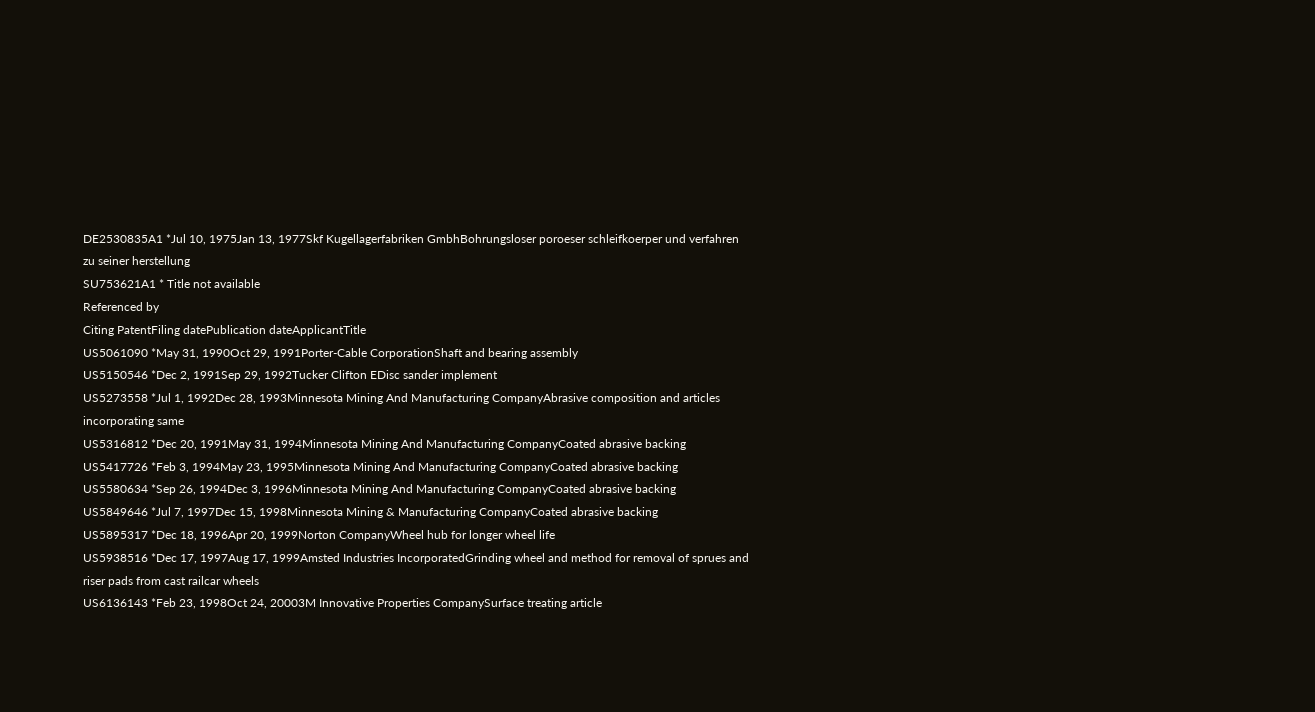DE2530835A1 *Jul 10, 1975Jan 13, 1977Skf Kugellagerfabriken GmbhBohrungsloser poroeser schleifkoerper und verfahren zu seiner herstellung
SU753621A1 * Title not available
Referenced by
Citing PatentFiling datePublication dateApplicantTitle
US5061090 *May 31, 1990Oct 29, 1991Porter-Cable CorporationShaft and bearing assembly
US5150546 *Dec 2, 1991Sep 29, 1992Tucker Clifton EDisc sander implement
US5273558 *Jul 1, 1992Dec 28, 1993Minnesota Mining And Manufacturing CompanyAbrasive composition and articles incorporating same
US5316812 *Dec 20, 1991May 31, 1994Minnesota Mining And Manufacturing CompanyCoated abrasive backing
US5417726 *Feb 3, 1994May 23, 1995Minnesota Mining And Manufacturing CompanyCoated abrasive backing
US5580634 *Sep 26, 1994Dec 3, 1996Minnesota Mining And Manufacturing CompanyCoated abrasive backing
US5849646 *Jul 7, 1997Dec 15, 1998Minnesota Mining & Manufacturing CompanyCoated abrasive backing
US5895317 *Dec 18, 1996Apr 20, 1999Norton CompanyWheel hub for longer wheel life
US5938516 *Dec 17, 1997Aug 17, 1999Amsted Industries IncorporatedGrinding wheel and method for removal of sprues and riser pads from cast railcar wheels
US6136143 *Feb 23, 1998Oct 24, 20003M Innovative Properties CompanySurface treating article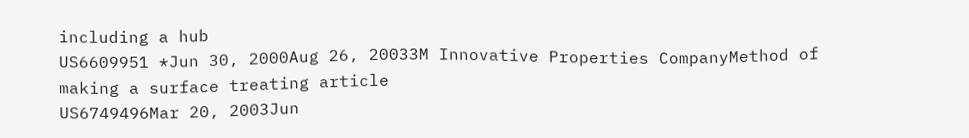including a hub
US6609951 *Jun 30, 2000Aug 26, 20033M Innovative Properties CompanyMethod of making a surface treating article
US6749496Mar 20, 2003Jun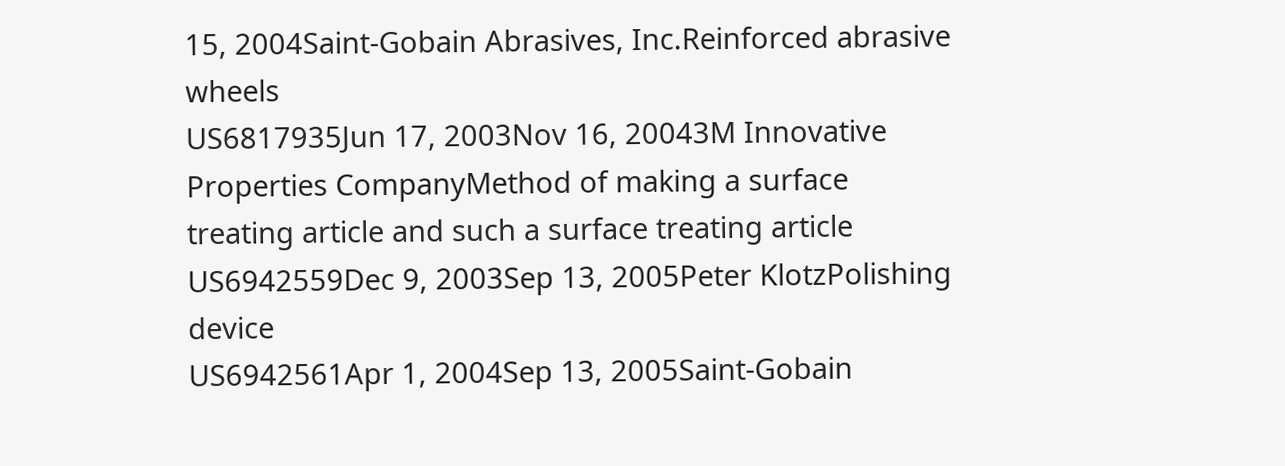15, 2004Saint-Gobain Abrasives, Inc.Reinforced abrasive wheels
US6817935Jun 17, 2003Nov 16, 20043M Innovative Properties CompanyMethod of making a surface treating article and such a surface treating article
US6942559Dec 9, 2003Sep 13, 2005Peter KlotzPolishing device
US6942561Apr 1, 2004Sep 13, 2005Saint-Gobain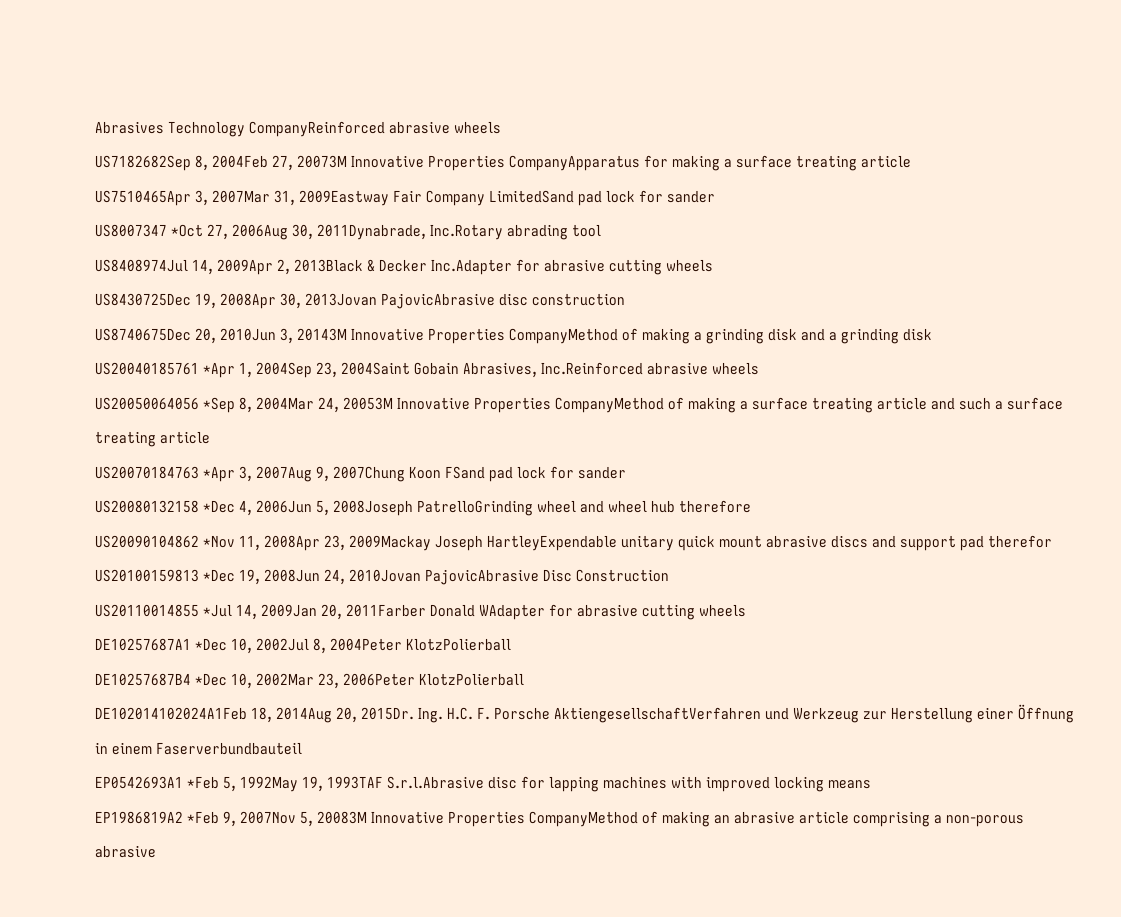Abrasives Technology CompanyReinforced abrasive wheels
US7182682Sep 8, 2004Feb 27, 20073M Innovative Properties CompanyApparatus for making a surface treating article
US7510465Apr 3, 2007Mar 31, 2009Eastway Fair Company LimitedSand pad lock for sander
US8007347 *Oct 27, 2006Aug 30, 2011Dynabrade, Inc.Rotary abrading tool
US8408974Jul 14, 2009Apr 2, 2013Black & Decker Inc.Adapter for abrasive cutting wheels
US8430725Dec 19, 2008Apr 30, 2013Jovan PajovicAbrasive disc construction
US8740675Dec 20, 2010Jun 3, 20143M Innovative Properties CompanyMethod of making a grinding disk and a grinding disk
US20040185761 *Apr 1, 2004Sep 23, 2004Saint Gobain Abrasives, Inc.Reinforced abrasive wheels
US20050064056 *Sep 8, 2004Mar 24, 20053M Innovative Properties CompanyMethod of making a surface treating article and such a surface treating article
US20070184763 *Apr 3, 2007Aug 9, 2007Chung Koon FSand pad lock for sander
US20080132158 *Dec 4, 2006Jun 5, 2008Joseph PatrelloGrinding wheel and wheel hub therefore
US20090104862 *Nov 11, 2008Apr 23, 2009Mackay Joseph HartleyExpendable unitary quick mount abrasive discs and support pad therefor
US20100159813 *Dec 19, 2008Jun 24, 2010Jovan PajovicAbrasive Disc Construction
US20110014855 *Jul 14, 2009Jan 20, 2011Farber Donald WAdapter for abrasive cutting wheels
DE10257687A1 *Dec 10, 2002Jul 8, 2004Peter KlotzPolierball
DE10257687B4 *Dec 10, 2002Mar 23, 2006Peter KlotzPolierball
DE102014102024A1Feb 18, 2014Aug 20, 2015Dr. Ing. H.C. F. Porsche AktiengesellschaftVerfahren und Werkzeug zur Herstellung einer Öffnung in einem Faserverbundbauteil
EP0542693A1 *Feb 5, 1992May 19, 1993TAF S.r.l.Abrasive disc for lapping machines with improved locking means
EP1986819A2 *Feb 9, 2007Nov 5, 20083M Innovative Properties CompanyMethod of making an abrasive article comprising a non-porous abrasive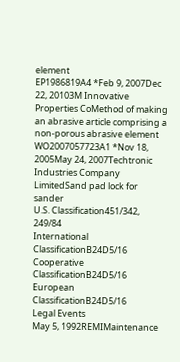element
EP1986819A4 *Feb 9, 2007Dec 22, 20103M Innovative Properties CoMethod of making an abrasive article comprising a non-porous abrasive element
WO2007057723A1 *Nov 18, 2005May 24, 2007Techtronic Industries Company LimitedSand pad lock for sander
U.S. Classification451/342, 249/84
International ClassificationB24D5/16
Cooperative ClassificationB24D5/16
European ClassificationB24D5/16
Legal Events
May 5, 1992REMIMaintenance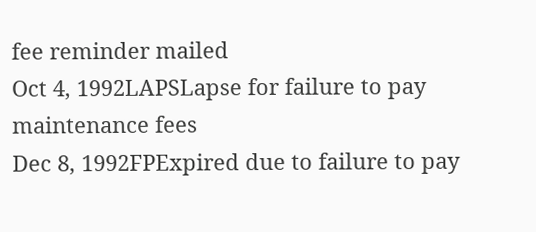fee reminder mailed
Oct 4, 1992LAPSLapse for failure to pay maintenance fees
Dec 8, 1992FPExpired due to failure to pay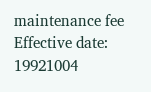maintenance fee
Effective date: 19921004